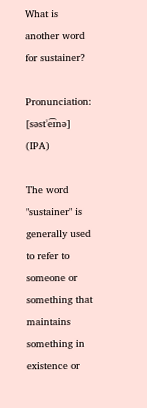What is another word for sustainer?

Pronunciation: [səstˈe͡ɪnə] (IPA)

The word "sustainer" is generally used to refer to someone or something that maintains something in existence or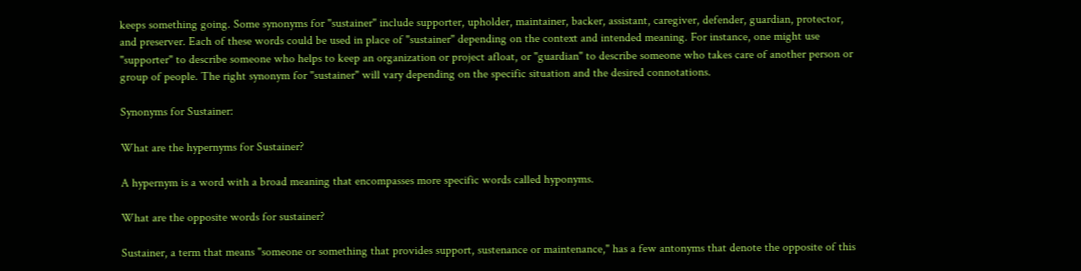keeps something going. Some synonyms for "sustainer" include supporter, upholder, maintainer, backer, assistant, caregiver, defender, guardian, protector, and preserver. Each of these words could be used in place of "sustainer" depending on the context and intended meaning. For instance, one might use "supporter" to describe someone who helps to keep an organization or project afloat, or "guardian" to describe someone who takes care of another person or group of people. The right synonym for "sustainer" will vary depending on the specific situation and the desired connotations.

Synonyms for Sustainer:

What are the hypernyms for Sustainer?

A hypernym is a word with a broad meaning that encompasses more specific words called hyponyms.

What are the opposite words for sustainer?

Sustainer, a term that means "someone or something that provides support, sustenance or maintenance," has a few antonyms that denote the opposite of this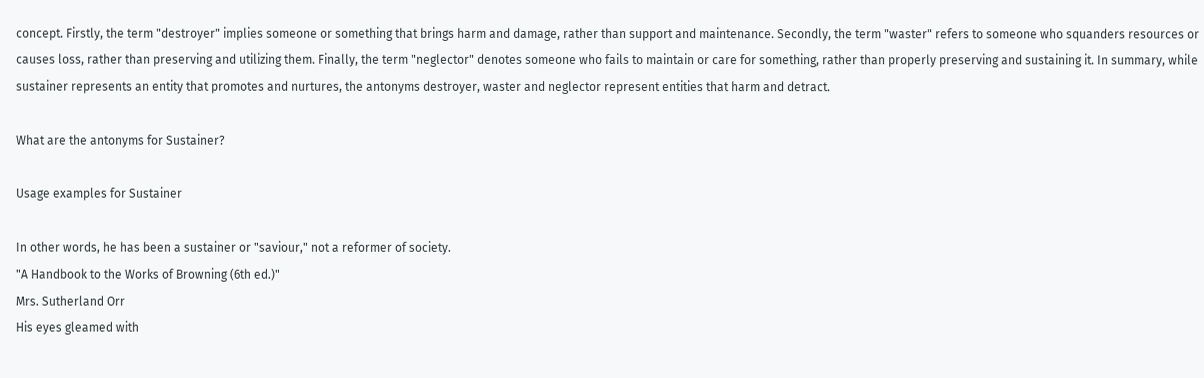concept. Firstly, the term "destroyer" implies someone or something that brings harm and damage, rather than support and maintenance. Secondly, the term "waster" refers to someone who squanders resources or causes loss, rather than preserving and utilizing them. Finally, the term "neglector" denotes someone who fails to maintain or care for something, rather than properly preserving and sustaining it. In summary, while sustainer represents an entity that promotes and nurtures, the antonyms destroyer, waster and neglector represent entities that harm and detract.

What are the antonyms for Sustainer?

Usage examples for Sustainer

In other words, he has been a sustainer or "saviour," not a reformer of society.
"A Handbook to the Works of Browning (6th ed.)"
Mrs. Sutherland Orr
His eyes gleamed with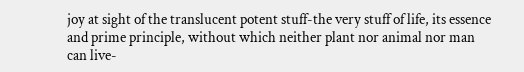joy at sight of the translucent potent stuff-the very stuff of life, its essence and prime principle, without which neither plant nor animal nor man can live-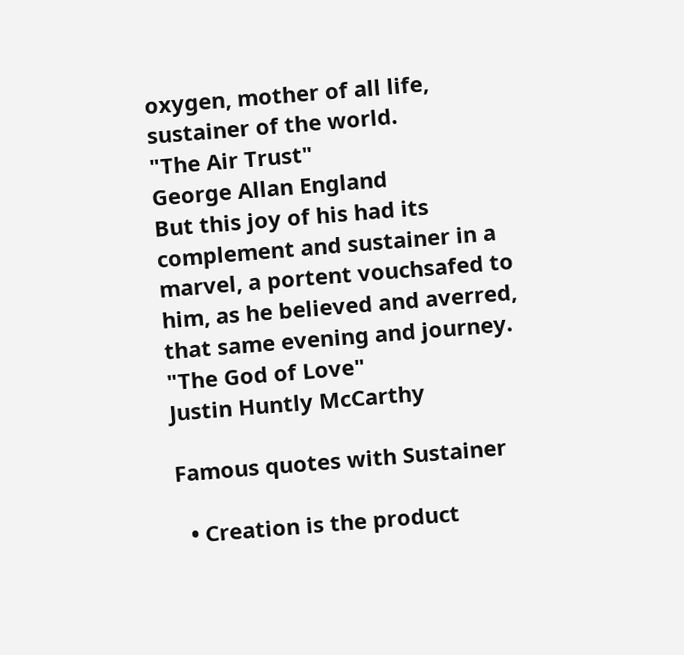oxygen, mother of all life, sustainer of the world.
"The Air Trust"
George Allan England
But this joy of his had its complement and sustainer in a marvel, a portent vouchsafed to him, as he believed and averred, that same evening and journey.
"The God of Love"
Justin Huntly McCarthy

Famous quotes with Sustainer

  • Creation is the product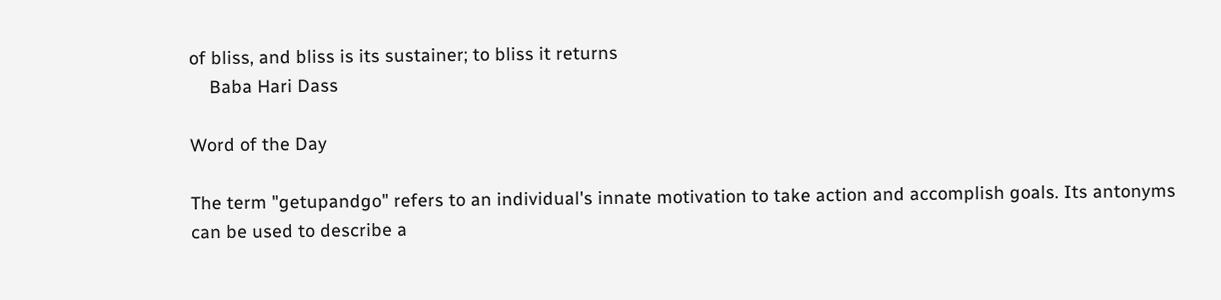of bliss, and bliss is its sustainer; to bliss it returns
    Baba Hari Dass

Word of the Day

The term "getupandgo" refers to an individual's innate motivation to take action and accomplish goals. Its antonyms can be used to describe a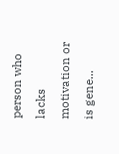person who lacks motivation or is gene...